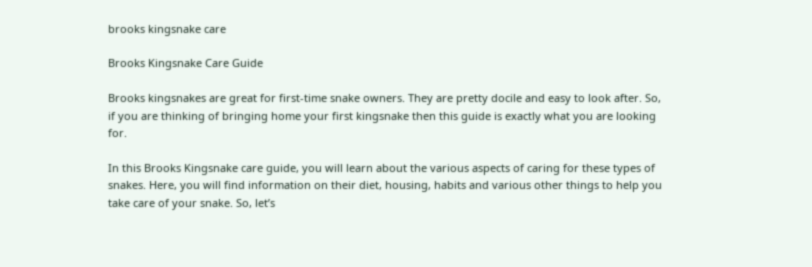brooks kingsnake care

Brooks Kingsnake Care Guide

Brooks kingsnakes are great for first-time snake owners. They are pretty docile and easy to look after. So, if you are thinking of bringing home your first kingsnake then this guide is exactly what you are looking for.

In this Brooks Kingsnake care guide, you will learn about the various aspects of caring for these types of snakes. Here, you will find information on their diet, housing, habits and various other things to help you take care of your snake. So, let’s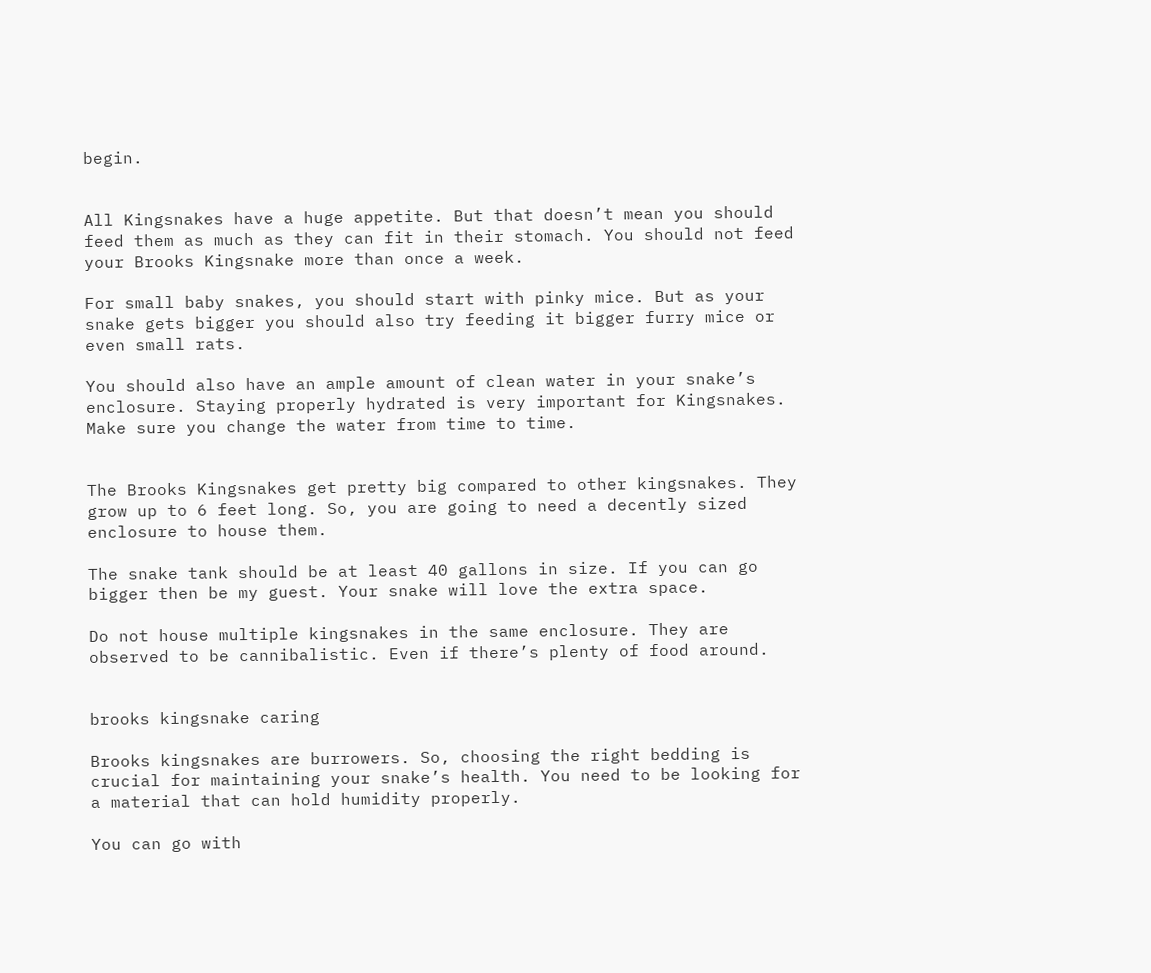begin.


All Kingsnakes have a huge appetite. But that doesn’t mean you should feed them as much as they can fit in their stomach. You should not feed your Brooks Kingsnake more than once a week.

For small baby snakes, you should start with pinky mice. But as your snake gets bigger you should also try feeding it bigger furry mice or even small rats.

You should also have an ample amount of clean water in your snake’s enclosure. Staying properly hydrated is very important for Kingsnakes. Make sure you change the water from time to time.


The Brooks Kingsnakes get pretty big compared to other kingsnakes. They grow up to 6 feet long. So, you are going to need a decently sized enclosure to house them.

The snake tank should be at least 40 gallons in size. If you can go bigger then be my guest. Your snake will love the extra space.

Do not house multiple kingsnakes in the same enclosure. They are observed to be cannibalistic. Even if there’s plenty of food around.


brooks kingsnake caring

Brooks kingsnakes are burrowers. So, choosing the right bedding is crucial for maintaining your snake’s health. You need to be looking for a material that can hold humidity properly.

You can go with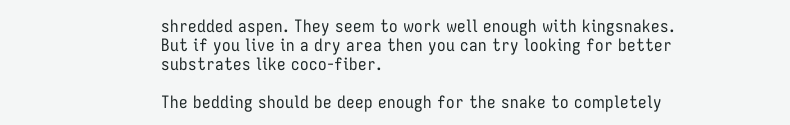shredded aspen. They seem to work well enough with kingsnakes. But if you live in a dry area then you can try looking for better substrates like coco-fiber.

The bedding should be deep enough for the snake to completely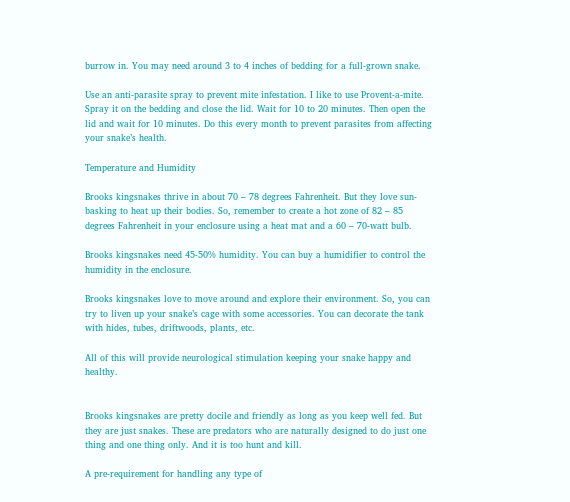burrow in. You may need around 3 to 4 inches of bedding for a full-grown snake.

Use an anti-parasite spray to prevent mite infestation. I like to use Provent-a-mite. Spray it on the bedding and close the lid. Wait for 10 to 20 minutes. Then open the lid and wait for 10 minutes. Do this every month to prevent parasites from affecting your snake’s health.

Temperature and Humidity

Brooks kingsnakes thrive in about 70 – 78 degrees Fahrenheit. But they love sun-basking to heat up their bodies. So, remember to create a hot zone of 82 – 85 degrees Fahrenheit in your enclosure using a heat mat and a 60 – 70-watt bulb.

Brooks kingsnakes need 45-50% humidity. You can buy a humidifier to control the humidity in the enclosure.

Brooks kingsnakes love to move around and explore their environment. So, you can try to liven up your snake’s cage with some accessories. You can decorate the tank with hides, tubes, driftwoods, plants, etc.

All of this will provide neurological stimulation keeping your snake happy and healthy.


Brooks kingsnakes are pretty docile and friendly as long as you keep well fed. But they are just snakes. These are predators who are naturally designed to do just one thing and one thing only. And it is too hunt and kill.

A pre-requirement for handling any type of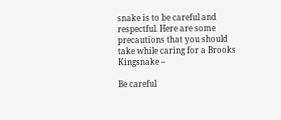snake is to be careful and respectful. Here are some precautions that you should take while caring for a Brooks Kingsnake –

Be careful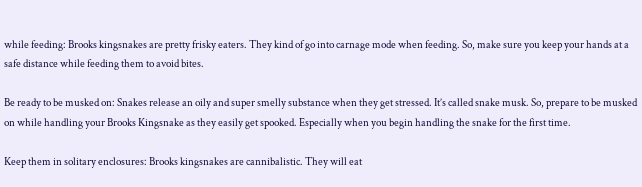while feeding: Brooks kingsnakes are pretty frisky eaters. They kind of go into carnage mode when feeding. So, make sure you keep your hands at a safe distance while feeding them to avoid bites.

Be ready to be musked on: Snakes release an oily and super smelly substance when they get stressed. It’s called snake musk. So, prepare to be musked on while handling your Brooks Kingsnake as they easily get spooked. Especially when you begin handling the snake for the first time.

Keep them in solitary enclosures: Brooks kingsnakes are cannibalistic. They will eat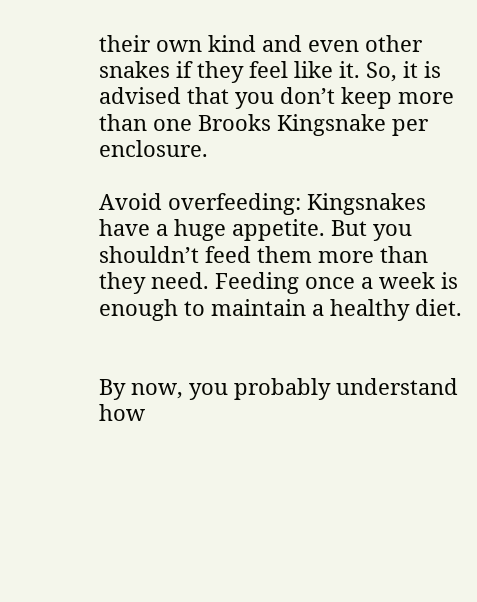their own kind and even other snakes if they feel like it. So, it is advised that you don’t keep more than one Brooks Kingsnake per enclosure.

Avoid overfeeding: Kingsnakes have a huge appetite. But you shouldn’t feed them more than they need. Feeding once a week is enough to maintain a healthy diet.


By now, you probably understand how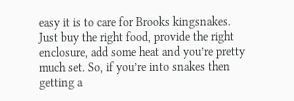easy it is to care for Brooks kingsnakes. Just buy the right food, provide the right enclosure, add some heat and you’re pretty much set. So, if you’re into snakes then getting a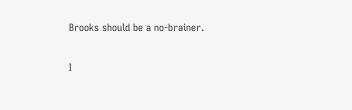Brooks should be a no-brainer.

I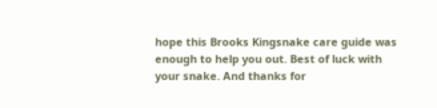hope this Brooks Kingsnake care guide was enough to help you out. Best of luck with your snake. And thanks for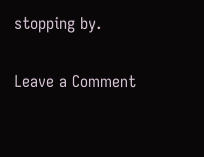stopping by.

Leave a Comment